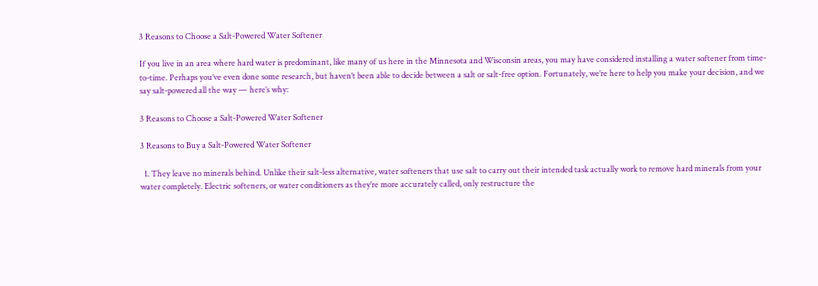3 Reasons to Choose a Salt-Powered Water Softener

If you live in an area where hard water is predominant, like many of us here in the Minnesota and Wisconsin areas, you may have considered installing a water softener from time-to-time. Perhaps you’ve even done some research, but haven’t been able to decide between a salt or salt-free option. Fortunately, we’re here to help you make your decision, and we say salt-powered all the way — here’s why:

3 Reasons to Choose a Salt-Powered Water Softener

3 Reasons to Buy a Salt-Powered Water Softener

  1. They leave no minerals behind. Unlike their salt-less alternative, water softeners that use salt to carry out their intended task actually work to remove hard minerals from your water completely. Electric softeners, or water conditioners as they’re more accurately called, only restructure the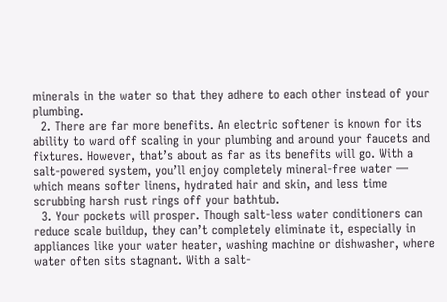minerals in the water so that they adhere to each other instead of your plumbing.
  2. There are far more benefits. An electric softener is known for its ability to ward off scaling in your plumbing and around your faucets and fixtures. However, that’s about as far as its benefits will go. With a salt-powered system, you’ll enjoy completely mineral-free water — which means softer linens, hydrated hair and skin, and less time scrubbing harsh rust rings off your bathtub.
  3. Your pockets will prosper. Though salt-less water conditioners can reduce scale buildup, they can’t completely eliminate it, especially in appliances like your water heater, washing machine or dishwasher, where water often sits stagnant. With a salt-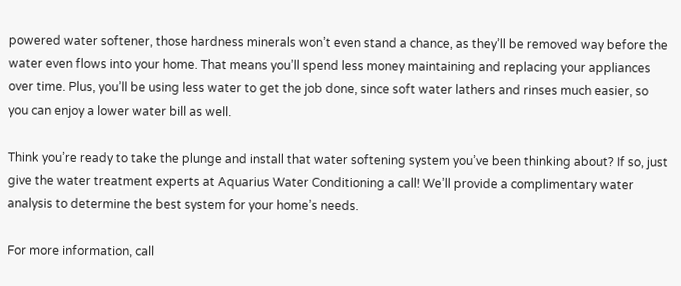powered water softener, those hardness minerals won’t even stand a chance, as they’ll be removed way before the water even flows into your home. That means you’ll spend less money maintaining and replacing your appliances over time. Plus, you’ll be using less water to get the job done, since soft water lathers and rinses much easier, so you can enjoy a lower water bill as well.

Think you’re ready to take the plunge and install that water softening system you’ve been thinking about? If so, just give the water treatment experts at Aquarius Water Conditioning a call! We’ll provide a complimentary water analysis to determine the best system for your home’s needs.

For more information, call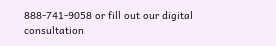888-741-9058 or fill out our digital consultation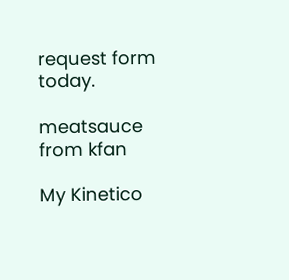request form today.

meatsauce from kfan

My Kinetico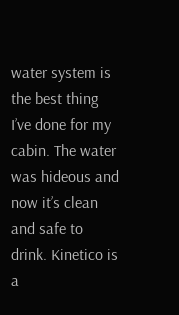water system is the best thing I’ve done for my cabin. The water was hideous and now it’s clean and safe to drink. Kinetico is a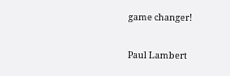game changer!

Paul Lambert